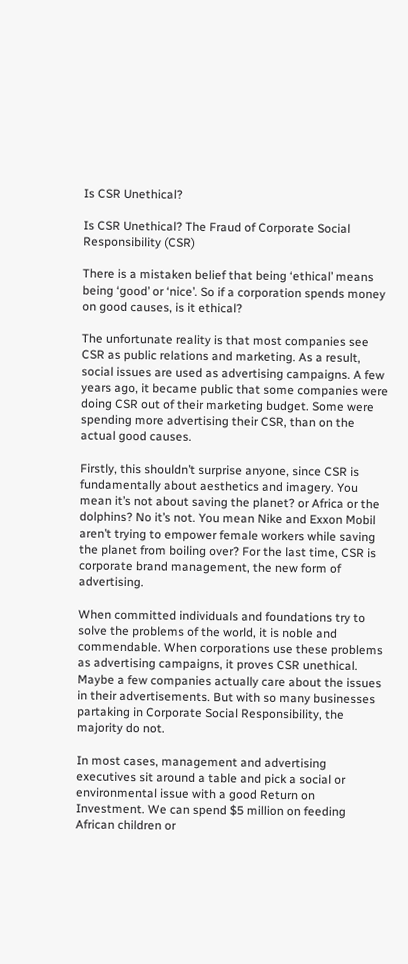Is CSR Unethical?

Is CSR Unethical? The Fraud of Corporate Social Responsibility (CSR)

There is a mistaken belief that being ‘ethical’ means being ‘good’ or ‘nice’. So if a corporation spends money on good causes, is it ethical?

The unfortunate reality is that most companies see CSR as public relations and marketing. As a result, social issues are used as advertising campaigns. A few years ago, it became public that some companies were doing CSR out of their marketing budget. Some were spending more advertising their CSR, than on the actual good causes.

Firstly, this shouldn’t surprise anyone, since CSR is fundamentally about aesthetics and imagery. You mean it’s not about saving the planet? or Africa or the dolphins? No it’s not. You mean Nike and Exxon Mobil aren’t trying to empower female workers while saving the planet from boiling over? For the last time, CSR is corporate brand management, the new form of advertising.

When committed individuals and foundations try to solve the problems of the world, it is noble and commendable. When corporations use these problems as advertising campaigns, it proves CSR unethical. Maybe a few companies actually care about the issues in their advertisements. But with so many businesses partaking in Corporate Social Responsibility, the majority do not.

In most cases, management and advertising executives sit around a table and pick a social or environmental issue with a good Return on Investment. We can spend $5 million on feeding African children or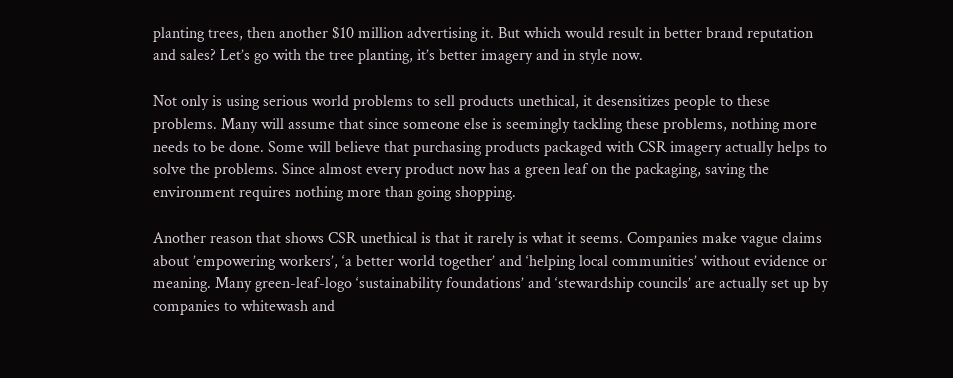planting trees, then another $10 million advertising it. But which would result in better brand reputation and sales? Let’s go with the tree planting, it’s better imagery and in style now.

Not only is using serious world problems to sell products unethical, it desensitizes people to these problems. Many will assume that since someone else is seemingly tackling these problems, nothing more needs to be done. Some will believe that purchasing products packaged with CSR imagery actually helps to solve the problems. Since almost every product now has a green leaf on the packaging, saving the environment requires nothing more than going shopping.

Another reason that shows CSR unethical is that it rarely is what it seems. Companies make vague claims about ’empowering workers’, ‘a better world together’ and ‘helping local communities’ without evidence or meaning. Many green-leaf-logo ‘sustainability foundations’ and ‘stewardship councils’ are actually set up by companies to whitewash and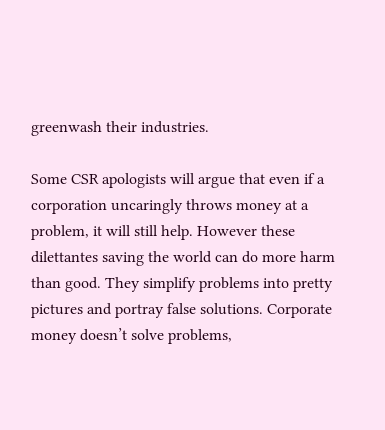greenwash their industries.

Some CSR apologists will argue that even if a corporation uncaringly throws money at a problem, it will still help. However these dilettantes saving the world can do more harm than good. They simplify problems into pretty pictures and portray false solutions. Corporate money doesn’t solve problems,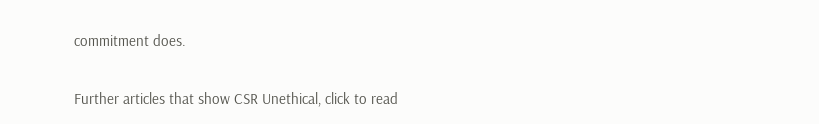commitment does.

Further articles that show CSR Unethical, click to read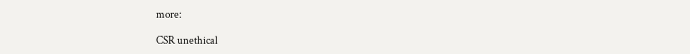more:

CSR unethical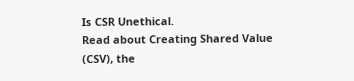Is CSR Unethical.
Read about Creating Shared Value (CSV), the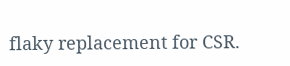flaky replacement for CSR.